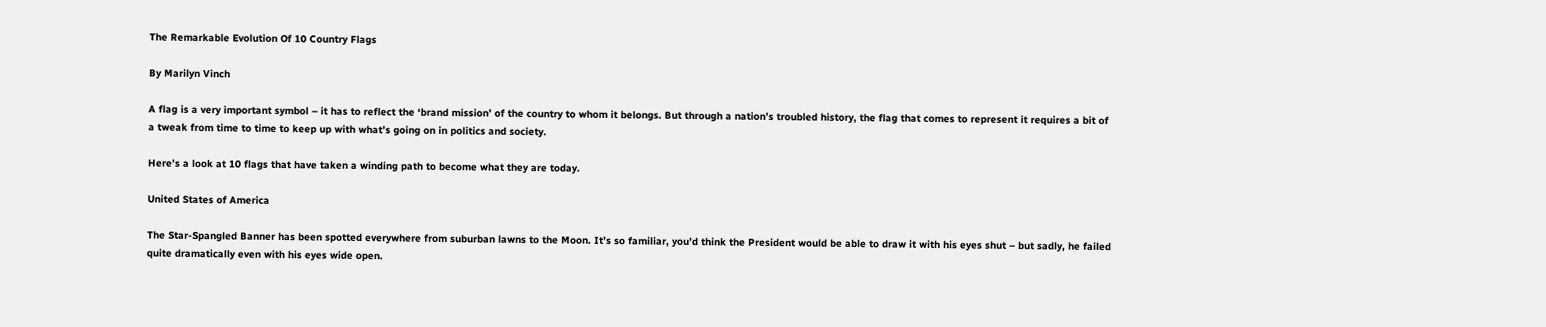The Remarkable Evolution Of 10 Country Flags

By Marilyn Vinch

A flag is a very important symbol – it has to reflect the ‘brand mission’ of the country to whom it belongs. But through a nation’s troubled history, the flag that comes to represent it requires a bit of a tweak from time to time to keep up with what’s going on in politics and society.

Here’s a look at 10 flags that have taken a winding path to become what they are today.

United States of America

The Star-Spangled Banner has been spotted everywhere from suburban lawns to the Moon. It’s so familiar, you’d think the President would be able to draw it with his eyes shut – but sadly, he failed quite dramatically even with his eyes wide open.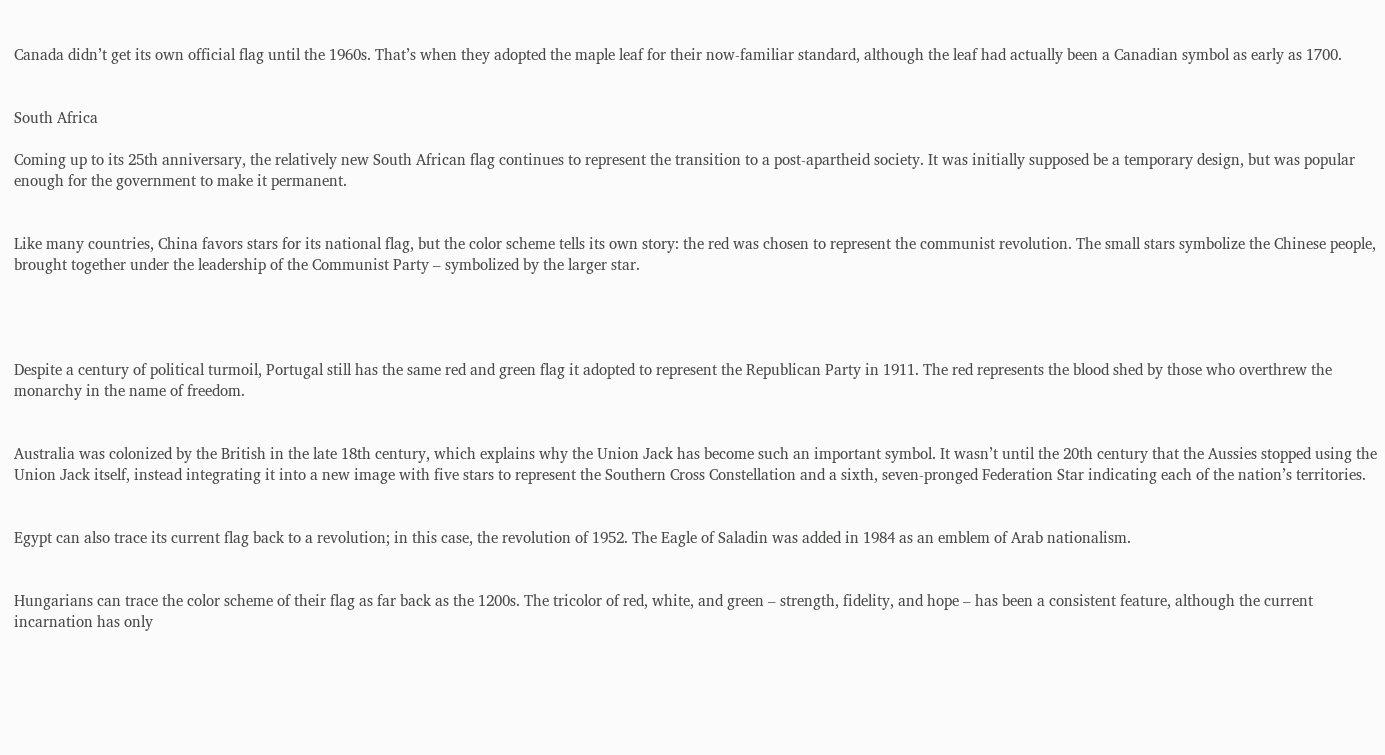Canada didn’t get its own official flag until the 1960s. That’s when they adopted the maple leaf for their now-familiar standard, although the leaf had actually been a Canadian symbol as early as 1700.


South Africa

Coming up to its 25th anniversary, the relatively new South African flag continues to represent the transition to a post-apartheid society. It was initially supposed be a temporary design, but was popular enough for the government to make it permanent.


Like many countries, China favors stars for its national flag, but the color scheme tells its own story: the red was chosen to represent the communist revolution. The small stars symbolize the Chinese people, brought together under the leadership of the Communist Party – symbolized by the larger star.




Despite a century of political turmoil, Portugal still has the same red and green flag it adopted to represent the Republican Party in 1911. The red represents the blood shed by those who overthrew the monarchy in the name of freedom.


Australia was colonized by the British in the late 18th century, which explains why the Union Jack has become such an important symbol. It wasn’t until the 20th century that the Aussies stopped using the Union Jack itself, instead integrating it into a new image with five stars to represent the Southern Cross Constellation and a sixth, seven-pronged Federation Star indicating each of the nation’s territories.


Egypt can also trace its current flag back to a revolution; in this case, the revolution of 1952. The Eagle of Saladin was added in 1984 as an emblem of Arab nationalism.


Hungarians can trace the color scheme of their flag as far back as the 1200s. The tricolor of red, white, and green – strength, fidelity, and hope – has been a consistent feature, although the current incarnation has only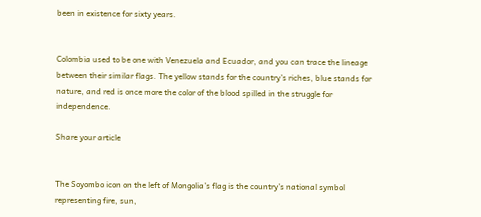been in existence for sixty years.


Colombia used to be one with Venezuela and Ecuador, and you can trace the lineage between their similar flags. The yellow stands for the country’s riches, blue stands for nature, and red is once more the color of the blood spilled in the struggle for independence.

Share your article


The Soyombo icon on the left of Mongolia’s flag is the country’s national symbol representing fire, sun,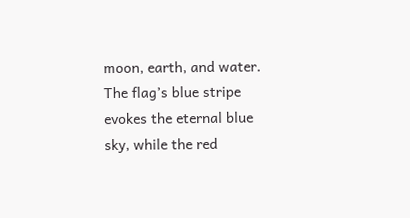moon, earth, and water. The flag’s blue stripe evokes the eternal blue sky, while the red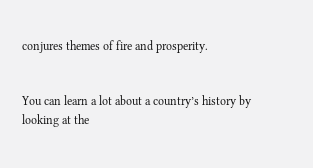conjures themes of fire and prosperity.


You can learn a lot about a country’s history by looking at the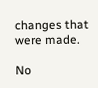changes that were made.

No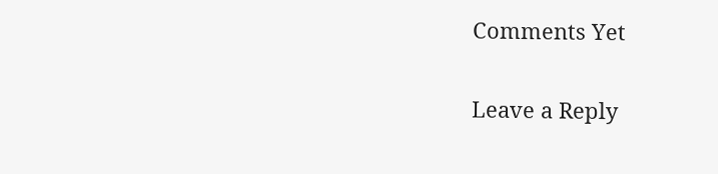Comments Yet

Leave a Reply